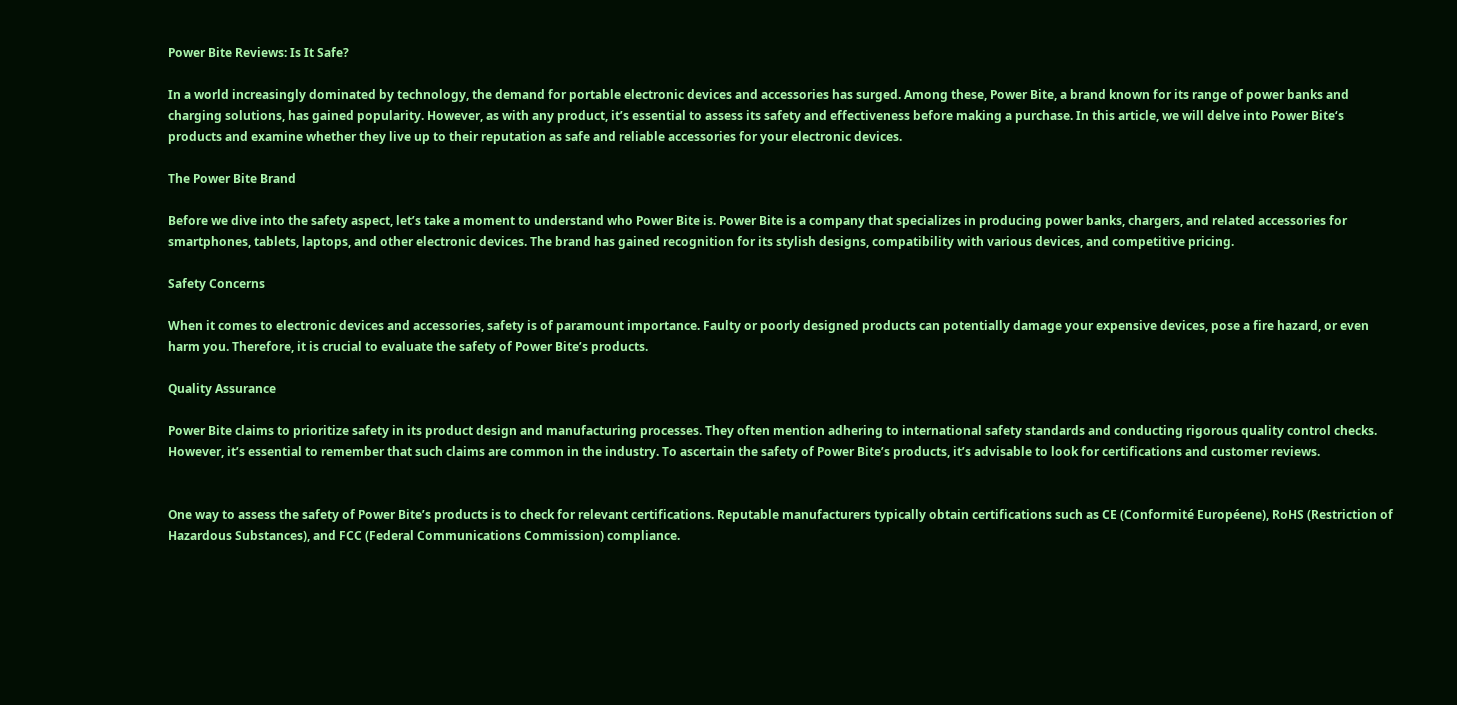Power Bite Reviews: Is It Safe?

In a world increasingly dominated by technology, the demand for portable electronic devices and accessories has surged. Among these, Power Bite, a brand known for its range of power banks and charging solutions, has gained popularity. However, as with any product, it’s essential to assess its safety and effectiveness before making a purchase. In this article, we will delve into Power Bite‘s products and examine whether they live up to their reputation as safe and reliable accessories for your electronic devices.

The Power Bite Brand

Before we dive into the safety aspect, let’s take a moment to understand who Power Bite is. Power Bite is a company that specializes in producing power banks, chargers, and related accessories for smartphones, tablets, laptops, and other electronic devices. The brand has gained recognition for its stylish designs, compatibility with various devices, and competitive pricing.

Safety Concerns

When it comes to electronic devices and accessories, safety is of paramount importance. Faulty or poorly designed products can potentially damage your expensive devices, pose a fire hazard, or even harm you. Therefore, it is crucial to evaluate the safety of Power Bite’s products.

Quality Assurance

Power Bite claims to prioritize safety in its product design and manufacturing processes. They often mention adhering to international safety standards and conducting rigorous quality control checks. However, it’s essential to remember that such claims are common in the industry. To ascertain the safety of Power Bite’s products, it’s advisable to look for certifications and customer reviews.


One way to assess the safety of Power Bite’s products is to check for relevant certifications. Reputable manufacturers typically obtain certifications such as CE (Conformité Européene), RoHS (Restriction of Hazardous Substances), and FCC (Federal Communications Commission) compliance.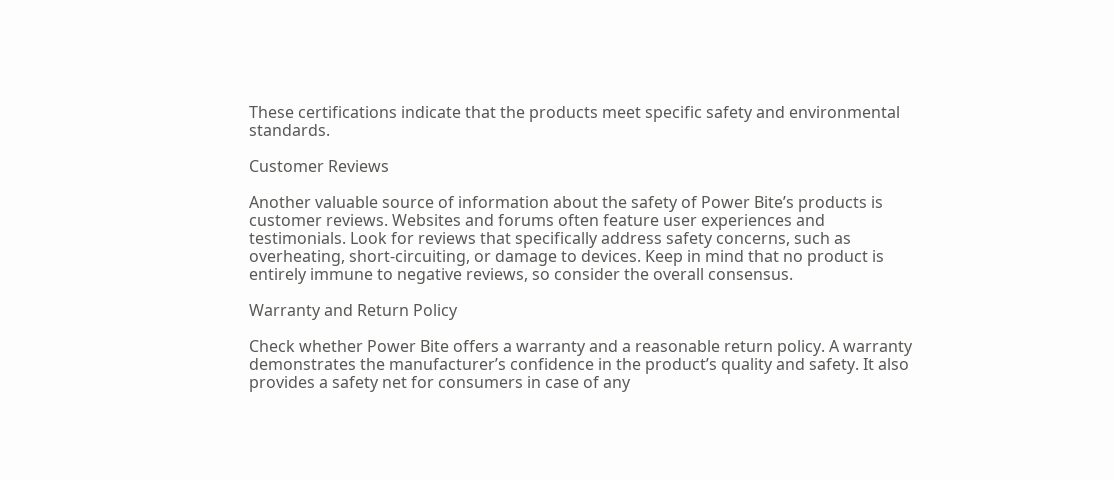These certifications indicate that the products meet specific safety and environmental standards.

Customer Reviews

Another valuable source of information about the safety of Power Bite’s products is customer reviews. Websites and forums often feature user experiences and testimonials. Look for reviews that specifically address safety concerns, such as overheating, short-circuiting, or damage to devices. Keep in mind that no product is entirely immune to negative reviews, so consider the overall consensus.

Warranty and Return Policy

Check whether Power Bite offers a warranty and a reasonable return policy. A warranty demonstrates the manufacturer’s confidence in the product’s quality and safety. It also provides a safety net for consumers in case of any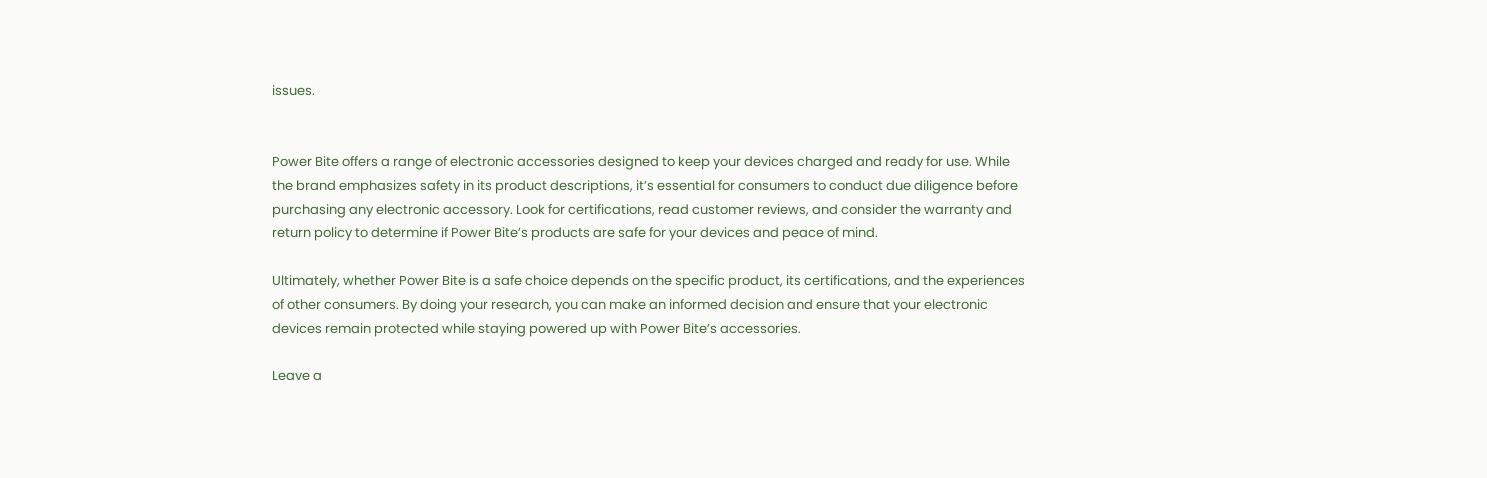issues.


Power Bite offers a range of electronic accessories designed to keep your devices charged and ready for use. While the brand emphasizes safety in its product descriptions, it’s essential for consumers to conduct due diligence before purchasing any electronic accessory. Look for certifications, read customer reviews, and consider the warranty and return policy to determine if Power Bite’s products are safe for your devices and peace of mind.

Ultimately, whether Power Bite is a safe choice depends on the specific product, its certifications, and the experiences of other consumers. By doing your research, you can make an informed decision and ensure that your electronic devices remain protected while staying powered up with Power Bite’s accessories.

Leave a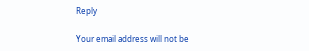Reply

Your email address will not be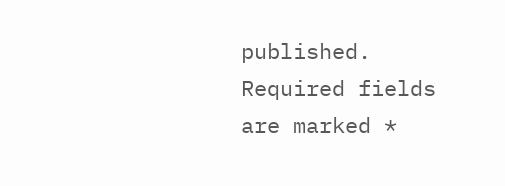published. Required fields are marked *